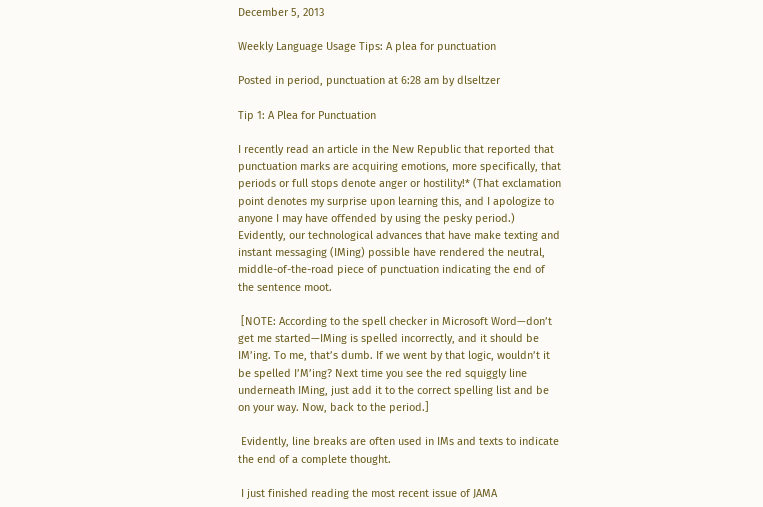December 5, 2013

Weekly Language Usage Tips: A plea for punctuation

Posted in period, punctuation at 6:28 am by dlseltzer

Tip 1: A Plea for Punctuation

I recently read an article in the New Republic that reported that punctuation marks are acquiring emotions, more specifically, that periods or full stops denote anger or hostility!* (That exclamation point denotes my surprise upon learning this, and I apologize to anyone I may have offended by using the pesky period.) Evidently, our technological advances that have make texting and instant messaging (IMing) possible have rendered the neutral, middle-of-the-road piece of punctuation indicating the end of the sentence moot.

 [NOTE: According to the spell checker in Microsoft Word—don’t get me started—IMing is spelled incorrectly, and it should be IM’ing. To me, that’s dumb. If we went by that logic, wouldn’t it be spelled I’M’ing? Next time you see the red squiggly line underneath IMing, just add it to the correct spelling list and be on your way. Now, back to the period.]

 Evidently, line breaks are often used in IMs and texts to indicate the end of a complete thought.

 I just finished reading the most recent issue of JAMA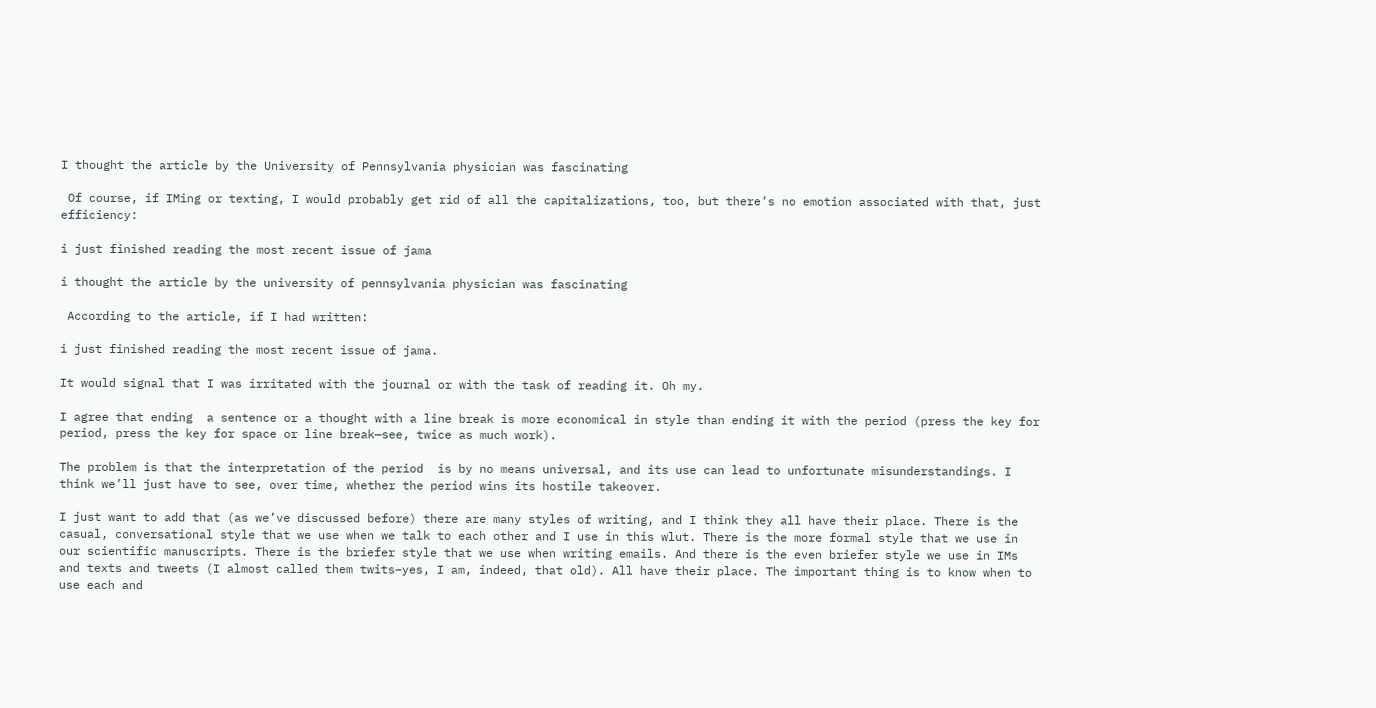I thought the article by the University of Pennsylvania physician was fascinating

 Of course, if IMing or texting, I would probably get rid of all the capitalizations, too, but there’s no emotion associated with that, just efficiency:

i just finished reading the most recent issue of jama

i thought the article by the university of pennsylvania physician was fascinating

 According to the article, if I had written:

i just finished reading the most recent issue of jama.

It would signal that I was irritated with the journal or with the task of reading it. Oh my.

I agree that ending  a sentence or a thought with a line break is more economical in style than ending it with the period (press the key for period, press the key for space or line break—see, twice as much work).

The problem is that the interpretation of the period  is by no means universal, and its use can lead to unfortunate misunderstandings. I think we’ll just have to see, over time, whether the period wins its hostile takeover.

I just want to add that (as we’ve discussed before) there are many styles of writing, and I think they all have their place. There is the casual, conversational style that we use when we talk to each other and I use in this wlut. There is the more formal style that we use in our scientific manuscripts. There is the briefer style that we use when writing emails. And there is the even briefer style we use in IMs and texts and tweets (I almost called them twits–yes, I am, indeed, that old). All have their place. The important thing is to know when to use each and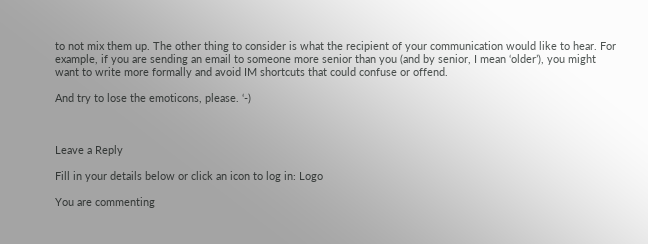to not mix them up. The other thing to consider is what the recipient of your communication would like to hear. For example, if you are sending an email to someone more senior than you (and by senior, I mean ‘older’), you might want to write more formally and avoid IM shortcuts that could confuse or offend.

And try to lose the emoticons, please. ‘-)



Leave a Reply

Fill in your details below or click an icon to log in: Logo

You are commenting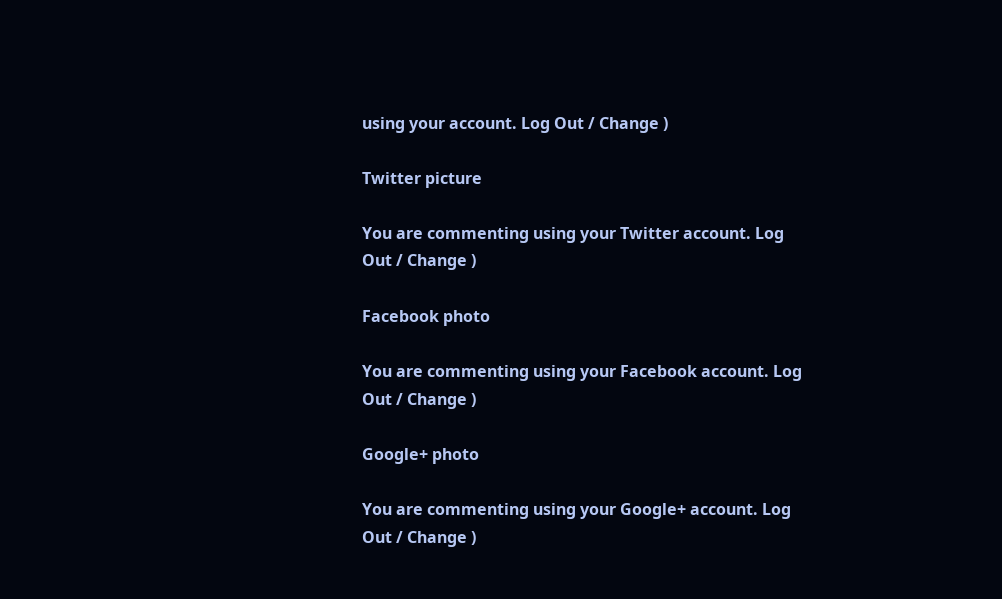using your account. Log Out / Change )

Twitter picture

You are commenting using your Twitter account. Log Out / Change )

Facebook photo

You are commenting using your Facebook account. Log Out / Change )

Google+ photo

You are commenting using your Google+ account. Log Out / Change )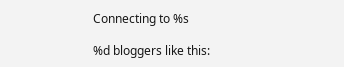Connecting to %s

%d bloggers like this: